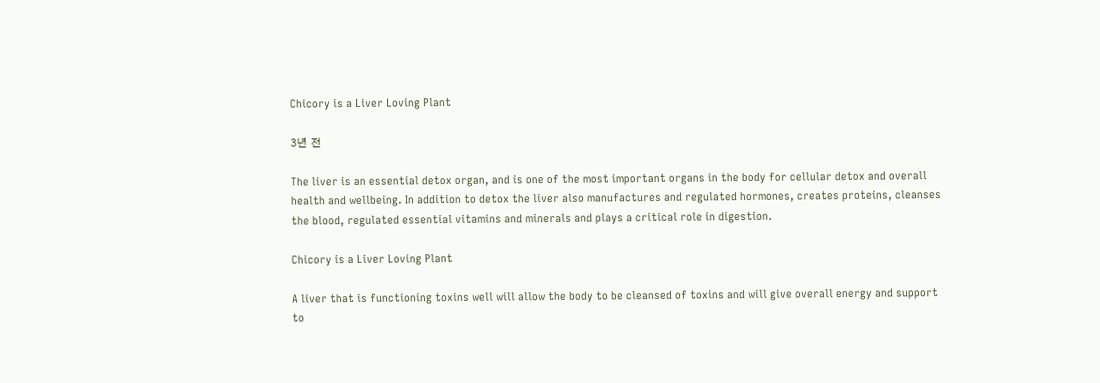Chicory is a Liver Loving Plant

3년 전

The liver is an essential detox organ, and is one of the most important organs in the body for cellular detox and overall health and wellbeing. In addition to detox the liver also manufactures and regulated hormones, creates proteins, cleanses the blood, regulated essential vitamins and minerals and plays a critical role in digestion.

Chicory is a Liver Loving Plant

A liver that is functioning toxins well will allow the body to be cleansed of toxins and will give overall energy and support to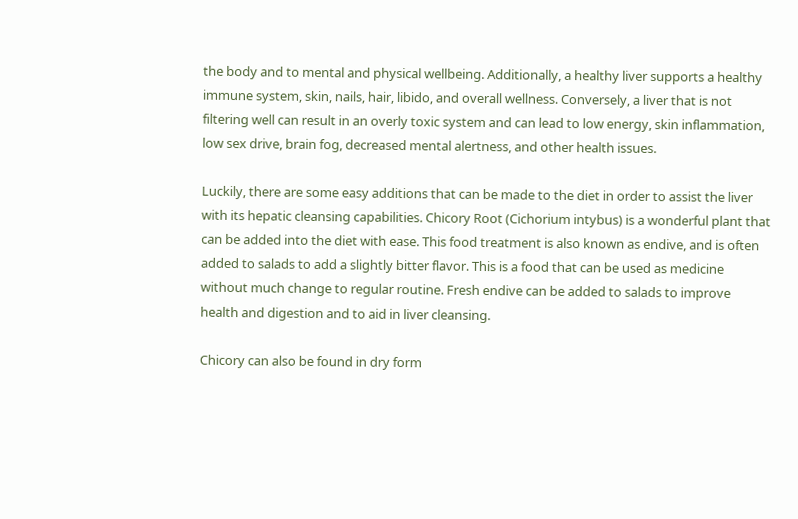the body and to mental and physical wellbeing. Additionally, a healthy liver supports a healthy immune system, skin, nails, hair, libido, and overall wellness. Conversely, a liver that is not filtering well can result in an overly toxic system and can lead to low energy, skin inflammation, low sex drive, brain fog, decreased mental alertness, and other health issues.

Luckily, there are some easy additions that can be made to the diet in order to assist the liver with its hepatic cleansing capabilities. Chicory Root (Cichorium intybus) is a wonderful plant that can be added into the diet with ease. This food treatment is also known as endive, and is often added to salads to add a slightly bitter flavor. This is a food that can be used as medicine without much change to regular routine. Fresh endive can be added to salads to improve health and digestion and to aid in liver cleansing.

Chicory can also be found in dry form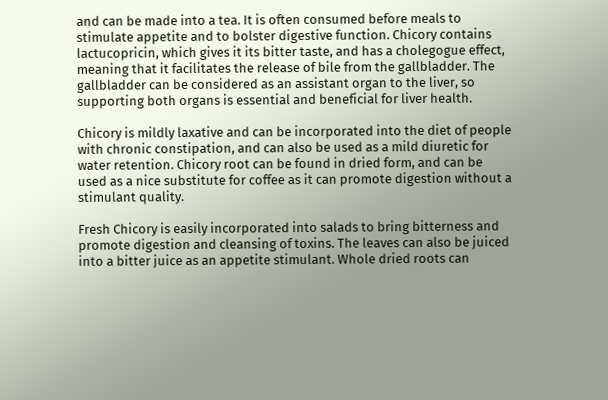and can be made into a tea. It is often consumed before meals to stimulate appetite and to bolster digestive function. Chicory contains lactucopricin, which gives it its bitter taste, and has a cholegogue effect, meaning that it facilitates the release of bile from the gallbladder. The gallbladder can be considered as an assistant organ to the liver, so supporting both organs is essential and beneficial for liver health.

Chicory is mildly laxative and can be incorporated into the diet of people with chronic constipation, and can also be used as a mild diuretic for water retention. Chicory root can be found in dried form, and can be used as a nice substitute for coffee as it can promote digestion without a stimulant quality.

Fresh Chicory is easily incorporated into salads to bring bitterness and promote digestion and cleansing of toxins. The leaves can also be juiced into a bitter juice as an appetite stimulant. Whole dried roots can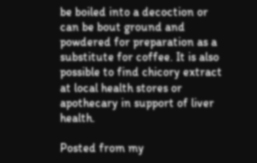be boiled into a decoction or can be bout ground and powdered for preparation as a substitute for coffee. It is also possible to find chicory extract at local health stores or apothecary in support of liver health.

Posted from my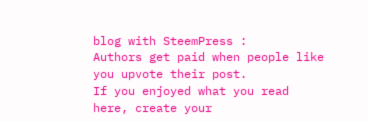blog with SteemPress :
Authors get paid when people like you upvote their post.
If you enjoyed what you read here, create your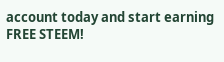account today and start earning FREE STEEM!